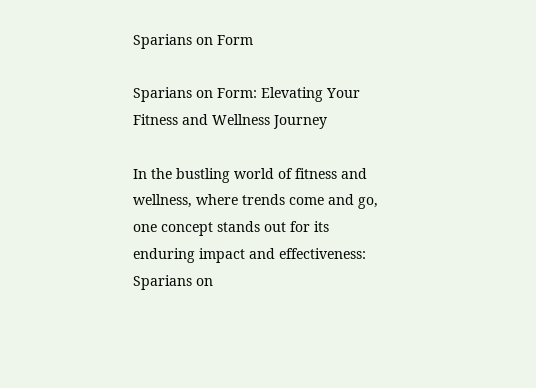Sparians on Form

Sparians on Form: Elevating Your Fitness and Wellness Journey

In the bustling world of fitness and wellness, where trends come and go, one concept stands out for its enduring impact and effectiveness: Sparians on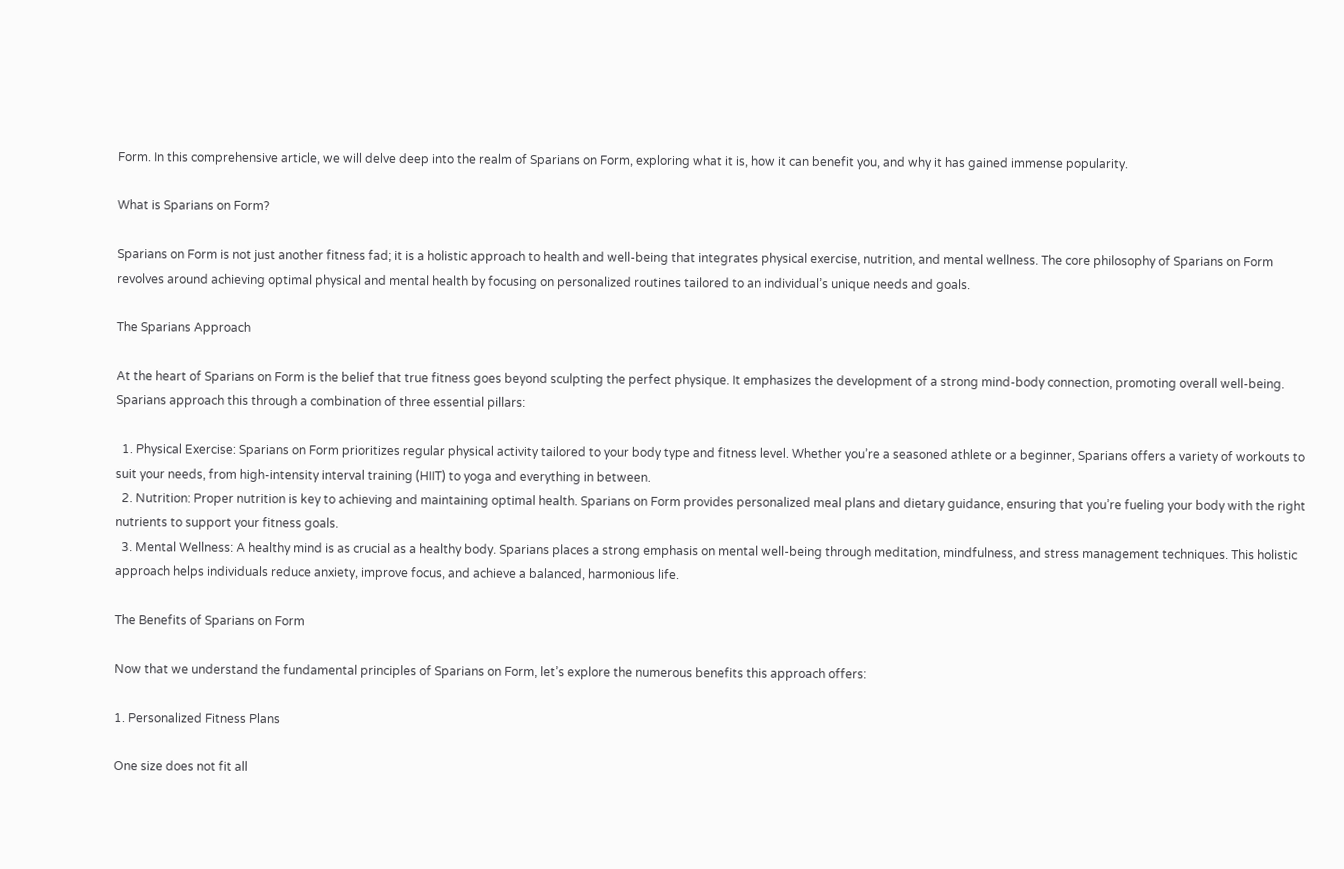Form. In this comprehensive article, we will delve deep into the realm of Sparians on Form, exploring what it is, how it can benefit you, and why it has gained immense popularity.

What is Sparians on Form?

Sparians on Form is not just another fitness fad; it is a holistic approach to health and well-being that integrates physical exercise, nutrition, and mental wellness. The core philosophy of Sparians on Form revolves around achieving optimal physical and mental health by focusing on personalized routines tailored to an individual’s unique needs and goals.

The Sparians Approach

At the heart of Sparians on Form is the belief that true fitness goes beyond sculpting the perfect physique. It emphasizes the development of a strong mind-body connection, promoting overall well-being. Sparians approach this through a combination of three essential pillars:

  1. Physical Exercise: Sparians on Form prioritizes regular physical activity tailored to your body type and fitness level. Whether you’re a seasoned athlete or a beginner, Sparians offers a variety of workouts to suit your needs, from high-intensity interval training (HIIT) to yoga and everything in between.
  2. Nutrition: Proper nutrition is key to achieving and maintaining optimal health. Sparians on Form provides personalized meal plans and dietary guidance, ensuring that you’re fueling your body with the right nutrients to support your fitness goals.
  3. Mental Wellness: A healthy mind is as crucial as a healthy body. Sparians places a strong emphasis on mental well-being through meditation, mindfulness, and stress management techniques. This holistic approach helps individuals reduce anxiety, improve focus, and achieve a balanced, harmonious life.

The Benefits of Sparians on Form

Now that we understand the fundamental principles of Sparians on Form, let’s explore the numerous benefits this approach offers:

1. Personalized Fitness Plans

One size does not fit all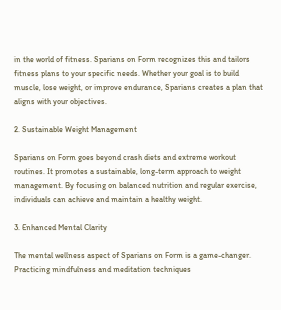in the world of fitness. Sparians on Form recognizes this and tailors fitness plans to your specific needs. Whether your goal is to build muscle, lose weight, or improve endurance, Sparians creates a plan that aligns with your objectives.

2. Sustainable Weight Management

Sparians on Form goes beyond crash diets and extreme workout routines. It promotes a sustainable, long-term approach to weight management. By focusing on balanced nutrition and regular exercise, individuals can achieve and maintain a healthy weight.

3. Enhanced Mental Clarity

The mental wellness aspect of Sparians on Form is a game-changer. Practicing mindfulness and meditation techniques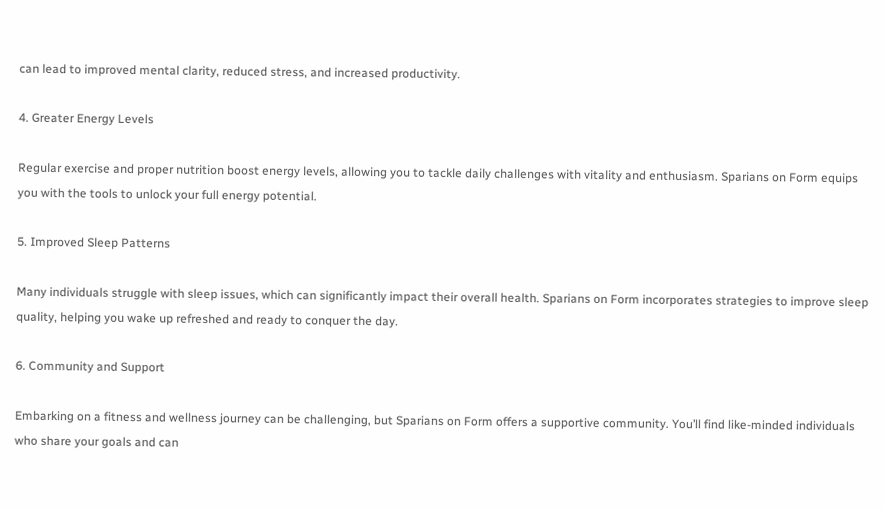can lead to improved mental clarity, reduced stress, and increased productivity.

4. Greater Energy Levels

Regular exercise and proper nutrition boost energy levels, allowing you to tackle daily challenges with vitality and enthusiasm. Sparians on Form equips you with the tools to unlock your full energy potential.

5. Improved Sleep Patterns

Many individuals struggle with sleep issues, which can significantly impact their overall health. Sparians on Form incorporates strategies to improve sleep quality, helping you wake up refreshed and ready to conquer the day.

6. Community and Support

Embarking on a fitness and wellness journey can be challenging, but Sparians on Form offers a supportive community. You’ll find like-minded individuals who share your goals and can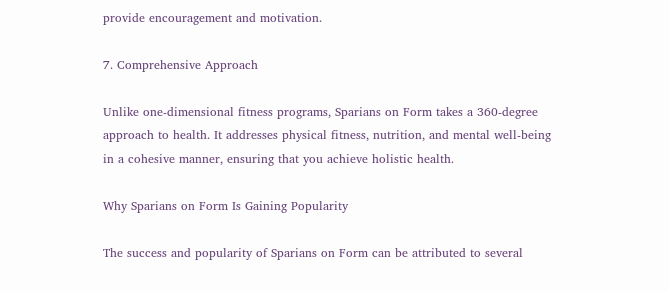provide encouragement and motivation.

7. Comprehensive Approach

Unlike one-dimensional fitness programs, Sparians on Form takes a 360-degree approach to health. It addresses physical fitness, nutrition, and mental well-being in a cohesive manner, ensuring that you achieve holistic health.

Why Sparians on Form Is Gaining Popularity

The success and popularity of Sparians on Form can be attributed to several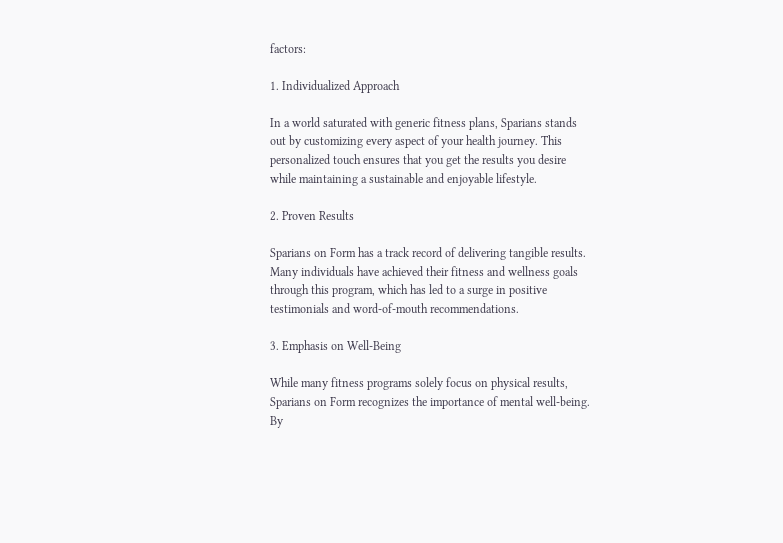factors:

1. Individualized Approach

In a world saturated with generic fitness plans, Sparians stands out by customizing every aspect of your health journey. This personalized touch ensures that you get the results you desire while maintaining a sustainable and enjoyable lifestyle.

2. Proven Results

Sparians on Form has a track record of delivering tangible results. Many individuals have achieved their fitness and wellness goals through this program, which has led to a surge in positive testimonials and word-of-mouth recommendations.

3. Emphasis on Well-Being

While many fitness programs solely focus on physical results, Sparians on Form recognizes the importance of mental well-being. By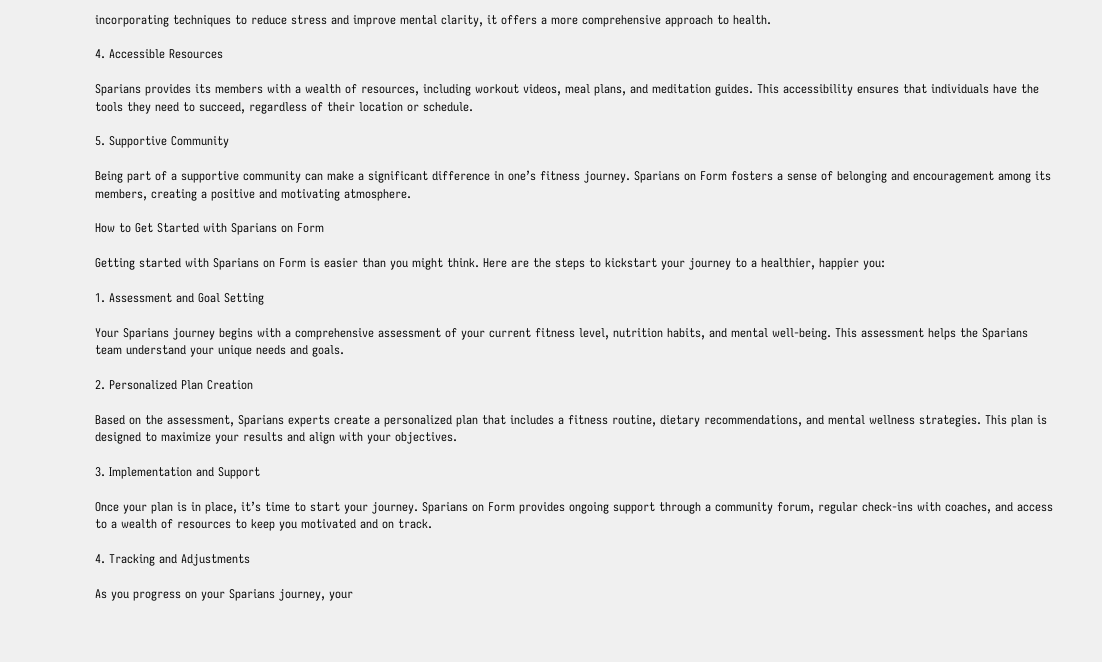incorporating techniques to reduce stress and improve mental clarity, it offers a more comprehensive approach to health.

4. Accessible Resources

Sparians provides its members with a wealth of resources, including workout videos, meal plans, and meditation guides. This accessibility ensures that individuals have the tools they need to succeed, regardless of their location or schedule.

5. Supportive Community

Being part of a supportive community can make a significant difference in one’s fitness journey. Sparians on Form fosters a sense of belonging and encouragement among its members, creating a positive and motivating atmosphere.

How to Get Started with Sparians on Form

Getting started with Sparians on Form is easier than you might think. Here are the steps to kickstart your journey to a healthier, happier you:

1. Assessment and Goal Setting

Your Sparians journey begins with a comprehensive assessment of your current fitness level, nutrition habits, and mental well-being. This assessment helps the Sparians team understand your unique needs and goals.

2. Personalized Plan Creation

Based on the assessment, Sparians experts create a personalized plan that includes a fitness routine, dietary recommendations, and mental wellness strategies. This plan is designed to maximize your results and align with your objectives.

3. Implementation and Support

Once your plan is in place, it’s time to start your journey. Sparians on Form provides ongoing support through a community forum, regular check-ins with coaches, and access to a wealth of resources to keep you motivated and on track.

4. Tracking and Adjustments

As you progress on your Sparians journey, your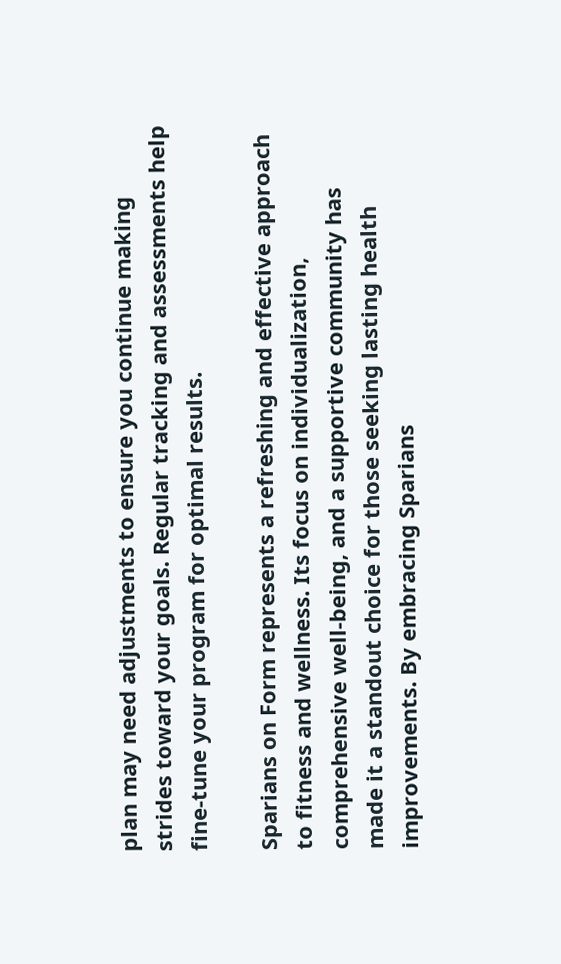plan may need adjustments to ensure you continue making strides toward your goals. Regular tracking and assessments help fine-tune your program for optimal results.

Sparians on Form represents a refreshing and effective approach to fitness and wellness. Its focus on individualization, comprehensive well-being, and a supportive community has made it a standout choice for those seeking lasting health improvements. By embracing Sparians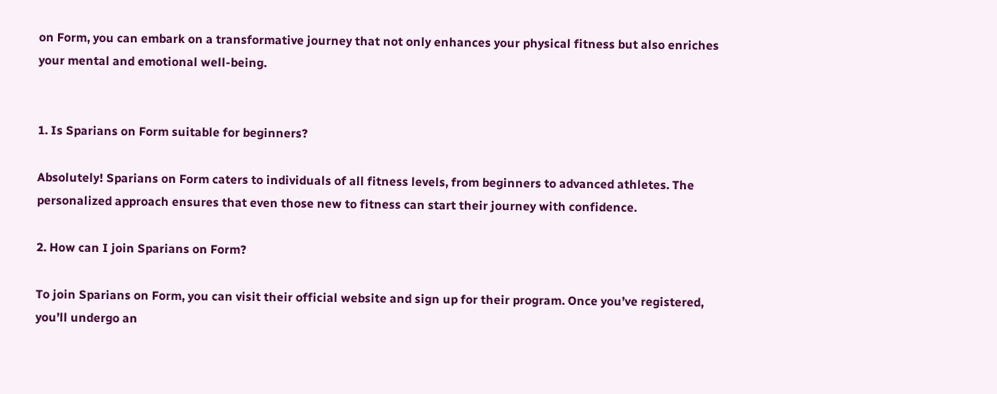on Form, you can embark on a transformative journey that not only enhances your physical fitness but also enriches your mental and emotional well-being.


1. Is Sparians on Form suitable for beginners?

Absolutely! Sparians on Form caters to individuals of all fitness levels, from beginners to advanced athletes. The personalized approach ensures that even those new to fitness can start their journey with confidence.

2. How can I join Sparians on Form?

To join Sparians on Form, you can visit their official website and sign up for their program. Once you’ve registered, you’ll undergo an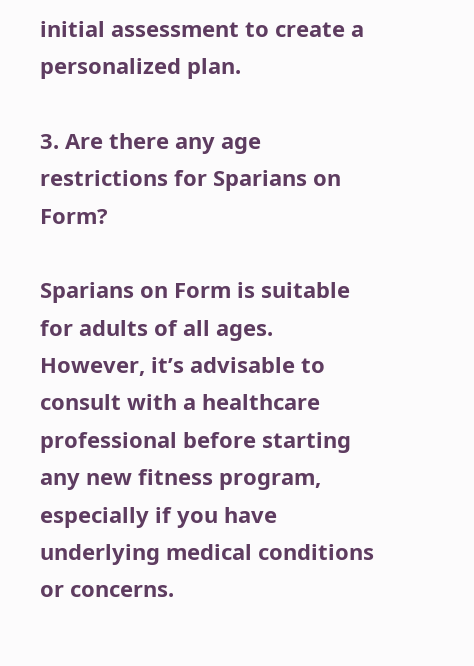initial assessment to create a personalized plan.

3. Are there any age restrictions for Sparians on Form?

Sparians on Form is suitable for adults of all ages. However, it’s advisable to consult with a healthcare professional before starting any new fitness program, especially if you have underlying medical conditions or concerns.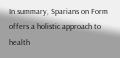In summary, Sparians on Form offers a holistic approach to health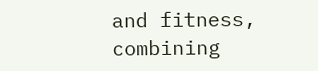and fitness, combining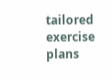tailored exercise plans